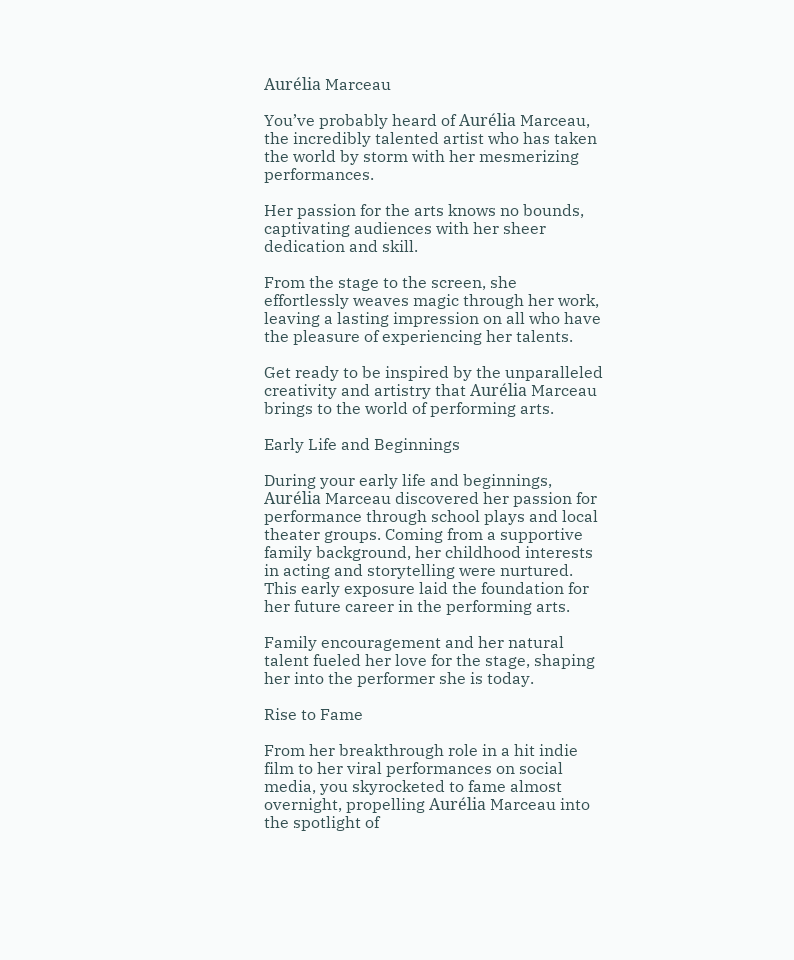Aurélia Marceau

You’ve probably heard of Aurélia Marceau, the incredibly talented artist who has taken the world by storm with her mesmerizing performances.

Her passion for the arts knows no bounds, captivating audiences with her sheer dedication and skill.

From the stage to the screen, she effortlessly weaves magic through her work, leaving a lasting impression on all who have the pleasure of experiencing her talents.

Get ready to be inspired by the unparalleled creativity and artistry that Aurélia Marceau brings to the world of performing arts.

Early Life and Beginnings

During your early life and beginnings, Aurélia Marceau discovered her passion for performance through school plays and local theater groups. Coming from a supportive family background, her childhood interests in acting and storytelling were nurtured. This early exposure laid the foundation for her future career in the performing arts.

Family encouragement and her natural talent fueled her love for the stage, shaping her into the performer she is today.

Rise to Fame

From her breakthrough role in a hit indie film to her viral performances on social media, you skyrocketed to fame almost overnight, propelling Aurélia Marceau into the spotlight of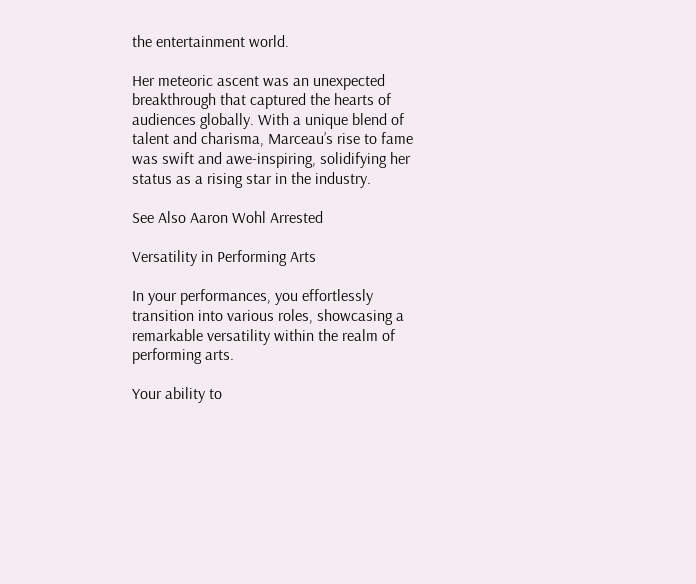the entertainment world.

Her meteoric ascent was an unexpected breakthrough that captured the hearts of audiences globally. With a unique blend of talent and charisma, Marceau’s rise to fame was swift and awe-inspiring, solidifying her status as a rising star in the industry.

See Also Aaron Wohl Arrested

Versatility in Performing Arts

In your performances, you effortlessly transition into various roles, showcasing a remarkable versatility within the realm of performing arts.

Your ability to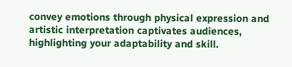convey emotions through physical expression and artistic interpretation captivates audiences, highlighting your adaptability and skill.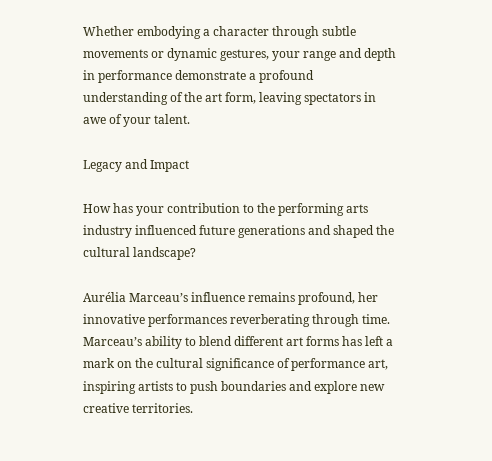Whether embodying a character through subtle movements or dynamic gestures, your range and depth in performance demonstrate a profound understanding of the art form, leaving spectators in awe of your talent.

Legacy and Impact

How has your contribution to the performing arts industry influenced future generations and shaped the cultural landscape?

Aurélia Marceau’s influence remains profound, her innovative performances reverberating through time. Marceau’s ability to blend different art forms has left a mark on the cultural significance of performance art, inspiring artists to push boundaries and explore new creative territories.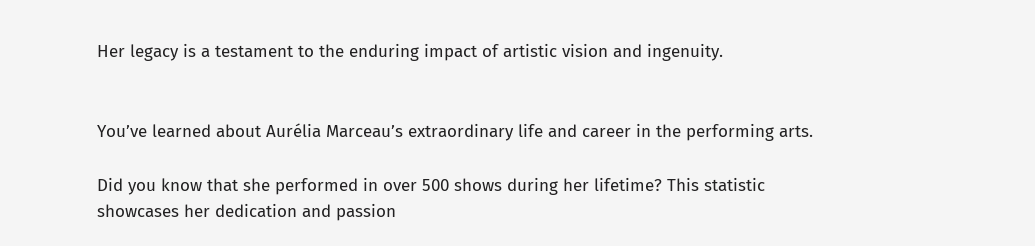Her legacy is a testament to the enduring impact of artistic vision and ingenuity.


You’ve learned about Aurélia Marceau’s extraordinary life and career in the performing arts.

Did you know that she performed in over 500 shows during her lifetime? This statistic showcases her dedication and passion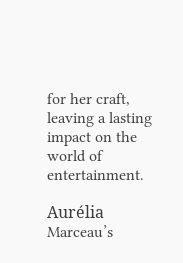for her craft, leaving a lasting impact on the world of entertainment.

Aurélia Marceau’s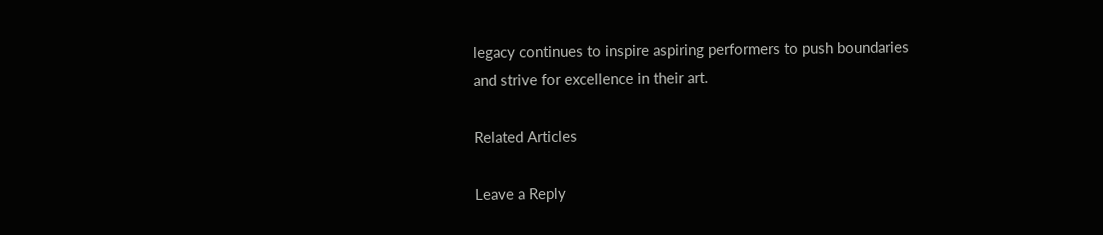legacy continues to inspire aspiring performers to push boundaries and strive for excellence in their art.

Related Articles

Leave a Reply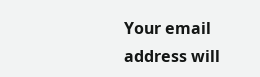Your email address will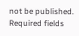not be published. Required fields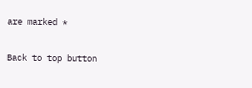are marked *

Back to top button